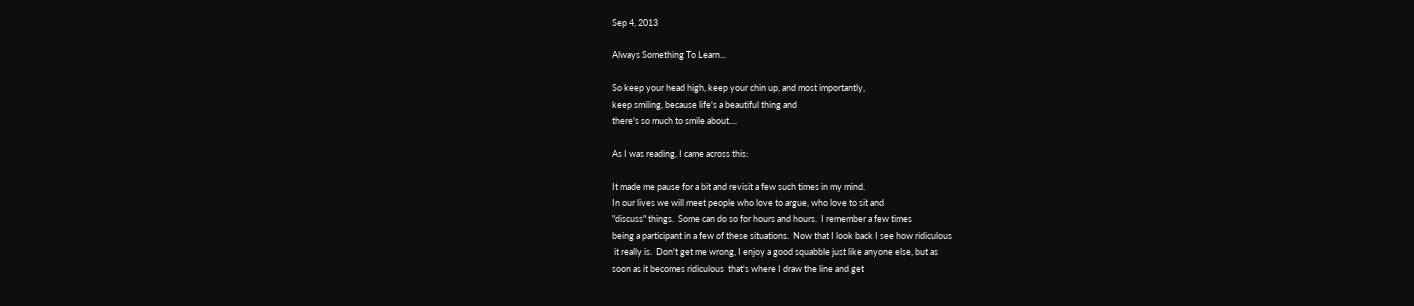Sep 4, 2013

Always Something To Learn...

So keep your head high, keep your chin up, and most importantly,
keep smiling, because life's a beautiful thing and
there's so much to smile about....

As I was reading, I came across this:

It made me pause for a bit and revisit a few such times in my mind.
In our lives we will meet people who love to argue, who love to sit and
"discuss" things.  Some can do so for hours and hours.  I remember a few times
being a participant in a few of these situations.  Now that I look back I see how ridiculous
 it really is.  Don't get me wrong, I enjoy a good squabble just like anyone else, but as
soon as it becomes ridiculous  that's where I draw the line and get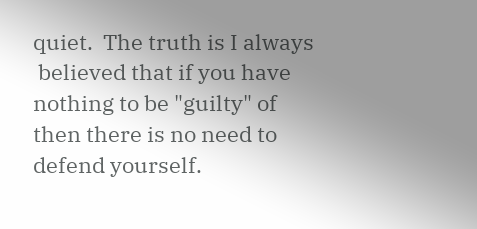quiet.  The truth is I always
 believed that if you have nothing to be "guilty" of then there is no need to defend yourself.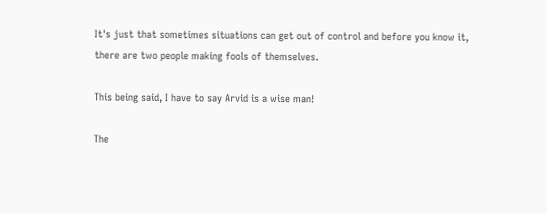It's just that sometimes situations can get out of control and before you know it,
there are two people making fools of themselves.

This being said, I have to say Arvid is a wise man!

The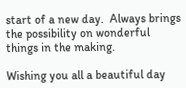start of a new day.  Always brings the possibility on wonderful
things in the making.

Wishing you all a beautiful day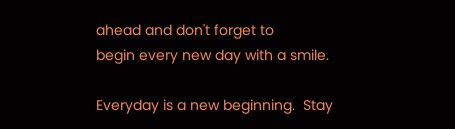ahead and don't forget to
begin every new day with a smile.

Everyday is a new beginning.  Stay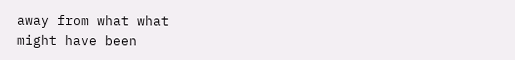away from what what
might have been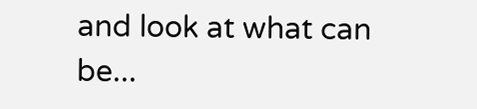and look at what can be...